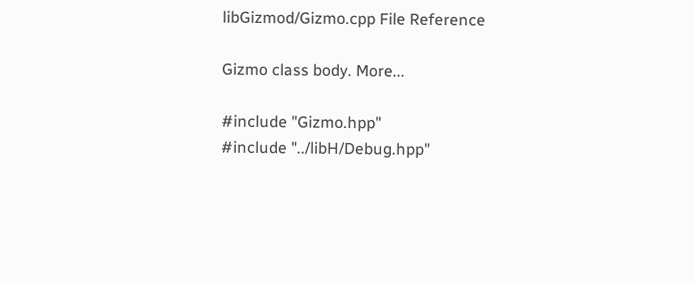libGizmod/Gizmo.cpp File Reference

Gizmo class body. More...

#include "Gizmo.hpp"
#include "../libH/Debug.hpp"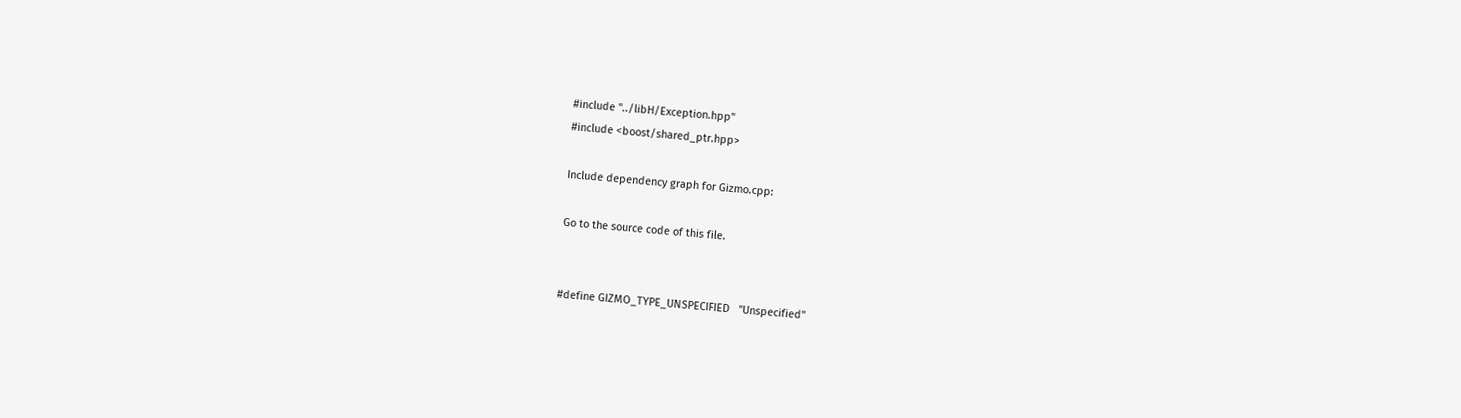#include "../libH/Exception.hpp"
#include <boost/shared_ptr.hpp>

Include dependency graph for Gizmo.cpp:

Go to the source code of this file.


#define GIZMO_TYPE_UNSPECIFIED   "Unspecified"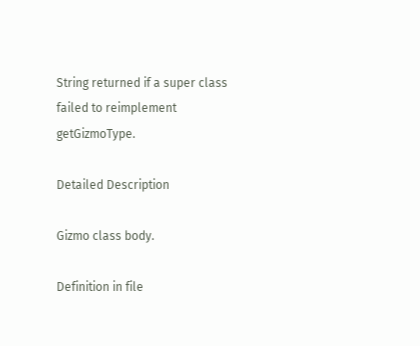String returned if a super class failed to reimplement getGizmoType.

Detailed Description

Gizmo class body.

Definition in file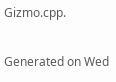Gizmo.cpp.

Generated on Wed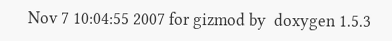Nov 7 10:04:55 2007 for gizmod by  doxygen 1.5.3